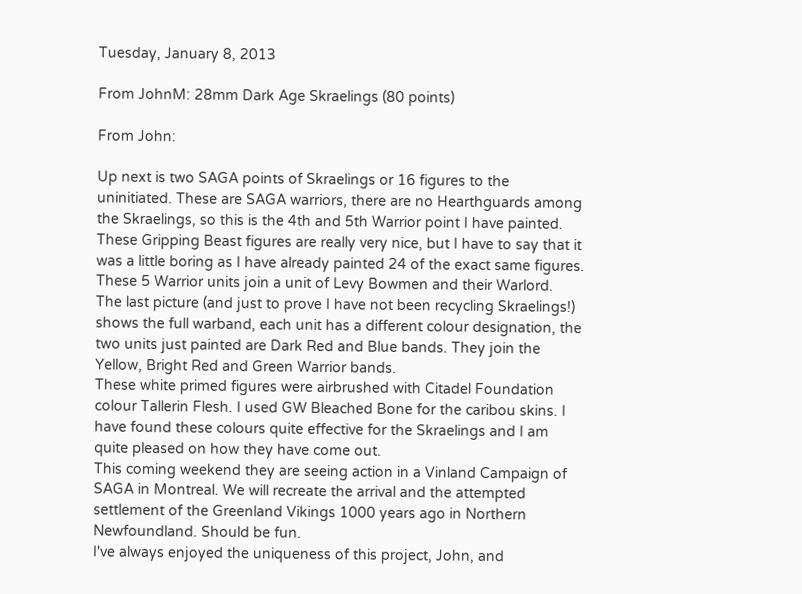Tuesday, January 8, 2013

From JohnM: 28mm Dark Age Skraelings (80 points)

From John:

Up next is two SAGA points of Skraelings or 16 figures to the uninitiated. These are SAGA warriors, there are no Hearthguards among the Skraelings, so this is the 4th and 5th Warrior point I have painted. These Gripping Beast figures are really very nice, but I have to say that it was a little boring as I have already painted 24 of the exact same figures. These 5 Warrior units join a unit of Levy Bowmen and their Warlord.
The last picture (and just to prove I have not been recycling Skraelings!) shows the full warband, each unit has a different colour designation, the two units just painted are Dark Red and Blue bands. They join the Yellow, Bright Red and Green Warrior bands.
These white primed figures were airbrushed with Citadel Foundation colour Tallerin Flesh. I used GW Bleached Bone for the caribou skins. I have found these colours quite effective for the Skraelings and I am quite pleased on how they have come out.
This coming weekend they are seeing action in a Vinland Campaign of SAGA in Montreal. We will recreate the arrival and the attempted settlement of the Greenland Vikings 1000 years ago in Northern Newfoundland. Should be fun.
I've always enjoyed the uniqueness of this project, John, and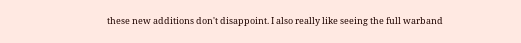these new additions don't disappoint. I also really like seeing the full warband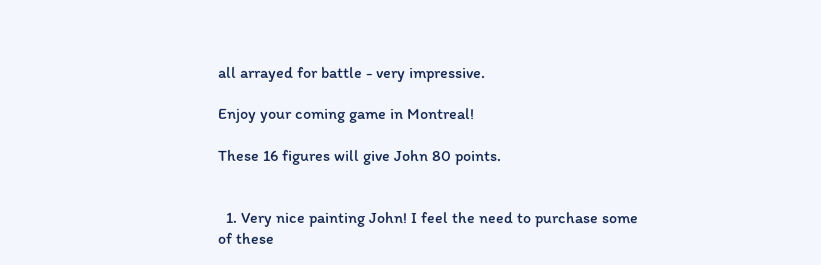all arrayed for battle - very impressive.

Enjoy your coming game in Montreal!

These 16 figures will give John 80 points.


  1. Very nice painting John! I feel the need to purchase some of these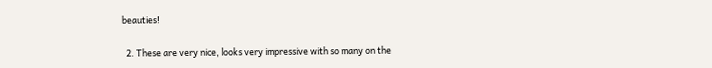beauties!

  2. These are very nice, looks very impressive with so many on the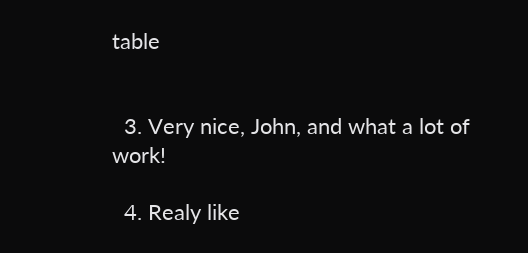table


  3. Very nice, John, and what a lot of work!

  4. Realy like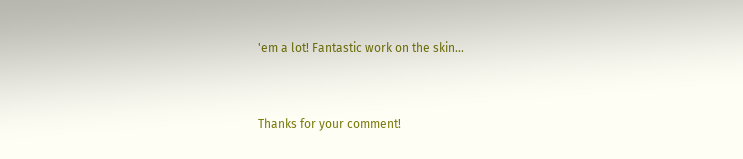'em a lot! Fantastic work on the skin...


Thanks for your comment!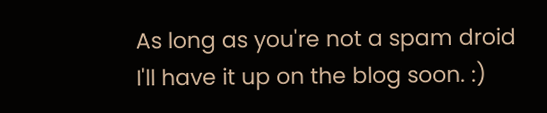As long as you're not a spam droid I'll have it up on the blog soon. :)